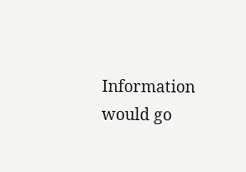Information would go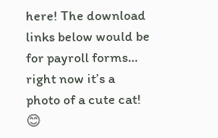here! The download links below would be for payroll forms… right now it’s a photo of a cute cat! 😊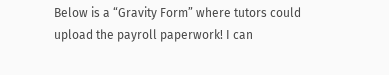Below is a “Gravity Form” where tutors could upload the payroll paperwork! I can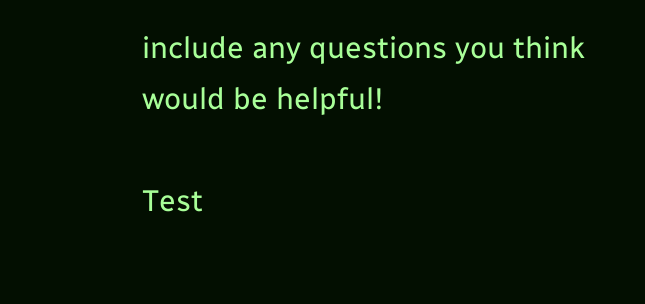include any questions you think would be helpful!

Test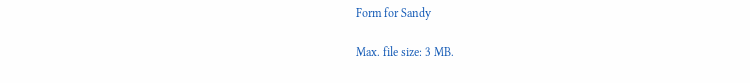Form for Sandy

Max. file size: 3 MB.